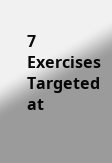7 Exercises Targeted at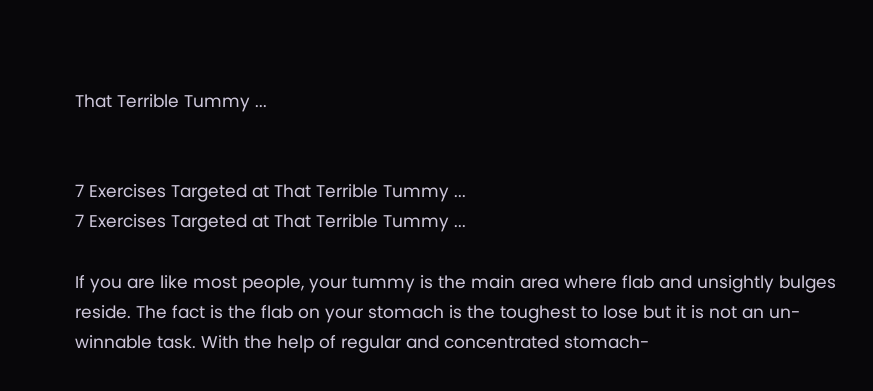That Terrible Tummy ...


7 Exercises Targeted at That Terrible Tummy ...
7 Exercises Targeted at That Terrible Tummy ...

If you are like most people, your tummy is the main area where flab and unsightly bulges reside. The fact is the flab on your stomach is the toughest to lose but it is not an un-winnable task. With the help of regular and concentrated stomach-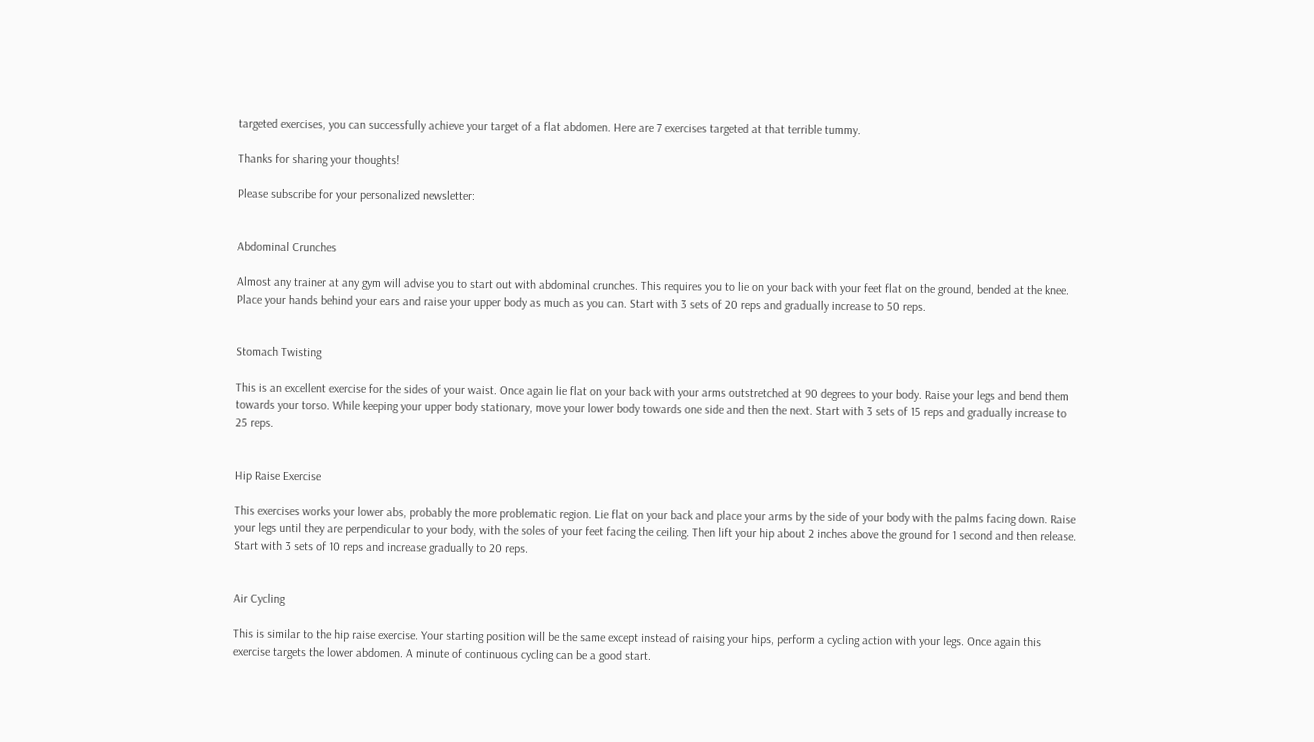targeted exercises, you can successfully achieve your target of a flat abdomen. Here are 7 exercises targeted at that terrible tummy.

Thanks for sharing your thoughts!

Please subscribe for your personalized newsletter:


Abdominal Crunches

Almost any trainer at any gym will advise you to start out with abdominal crunches. This requires you to lie on your back with your feet flat on the ground, bended at the knee. Place your hands behind your ears and raise your upper body as much as you can. Start with 3 sets of 20 reps and gradually increase to 50 reps.


Stomach Twisting

This is an excellent exercise for the sides of your waist. Once again lie flat on your back with your arms outstretched at 90 degrees to your body. Raise your legs and bend them towards your torso. While keeping your upper body stationary, move your lower body towards one side and then the next. Start with 3 sets of 15 reps and gradually increase to 25 reps.


Hip Raise Exercise

This exercises works your lower abs, probably the more problematic region. Lie flat on your back and place your arms by the side of your body with the palms facing down. Raise your legs until they are perpendicular to your body, with the soles of your feet facing the ceiling. Then lift your hip about 2 inches above the ground for 1 second and then release. Start with 3 sets of 10 reps and increase gradually to 20 reps.


Air Cycling

This is similar to the hip raise exercise. Your starting position will be the same except instead of raising your hips, perform a cycling action with your legs. Once again this exercise targets the lower abdomen. A minute of continuous cycling can be a good start.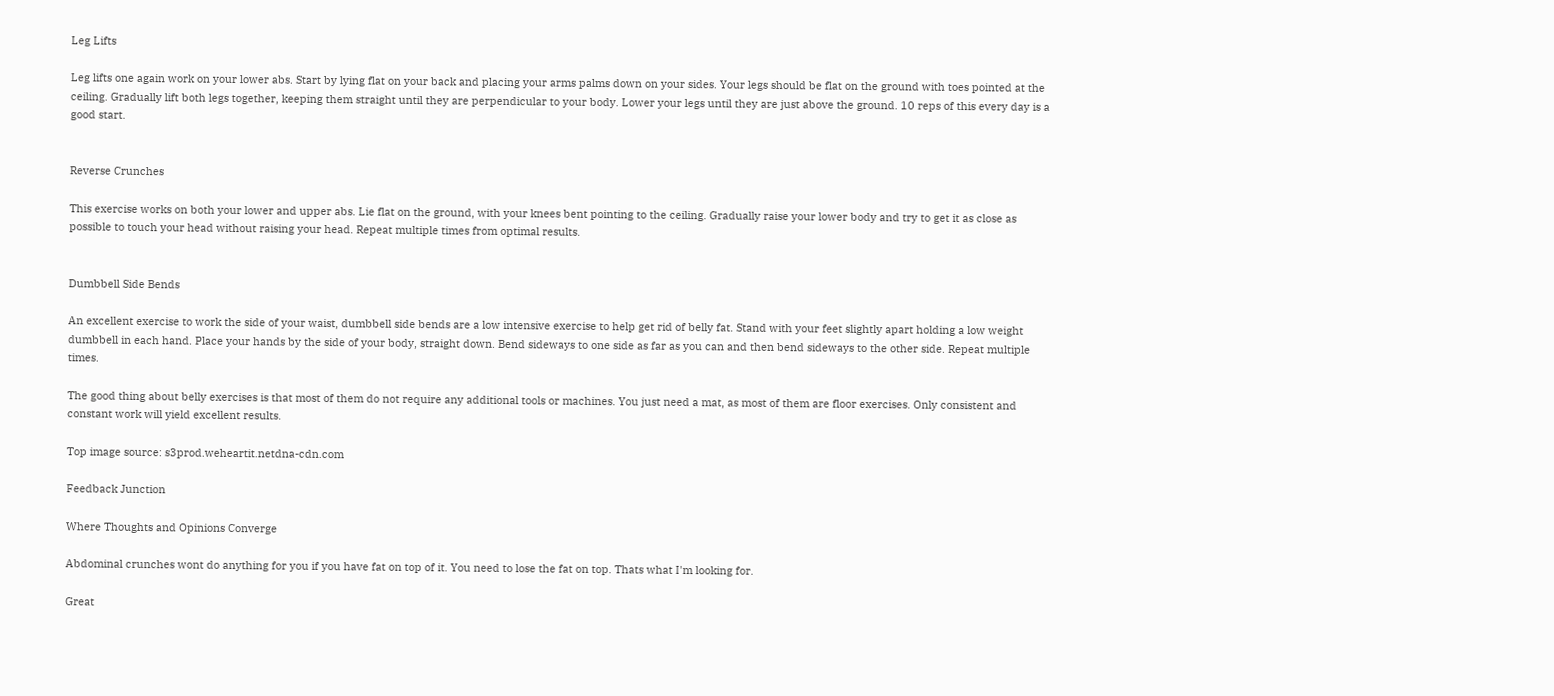Leg Lifts

Leg lifts one again work on your lower abs. Start by lying flat on your back and placing your arms palms down on your sides. Your legs should be flat on the ground with toes pointed at the ceiling. Gradually lift both legs together, keeping them straight until they are perpendicular to your body. Lower your legs until they are just above the ground. 10 reps of this every day is a good start.


Reverse Crunches

This exercise works on both your lower and upper abs. Lie flat on the ground, with your knees bent pointing to the ceiling. Gradually raise your lower body and try to get it as close as possible to touch your head without raising your head. Repeat multiple times from optimal results.


Dumbbell Side Bends

An excellent exercise to work the side of your waist, dumbbell side bends are a low intensive exercise to help get rid of belly fat. Stand with your feet slightly apart holding a low weight dumbbell in each hand. Place your hands by the side of your body, straight down. Bend sideways to one side as far as you can and then bend sideways to the other side. Repeat multiple times.

The good thing about belly exercises is that most of them do not require any additional tools or machines. You just need a mat, as most of them are floor exercises. Only consistent and constant work will yield excellent results.

Top image source: s3prod.weheartit.netdna-cdn.com

Feedback Junction

Where Thoughts and Opinions Converge

Abdominal crunches wont do anything for you if you have fat on top of it. You need to lose the fat on top. Thats what I'm looking for.

Great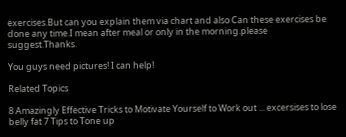exercises.But can you explain them via chart and also Can these exercises be done any time.I mean after meal or only in the morning.please suggest.Thanks.

You guys need pictures! I can help!

Related Topics

8 Amazingly Effective Tricks to Motivate Yourself to Work out ... excersises to lose belly fat 7 Tips to Tone up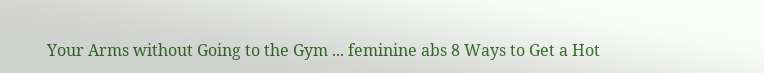Your Arms without Going to the Gym ... feminine abs 8 Ways to Get a Hot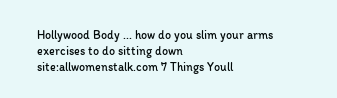Hollywood Body ... how do you slim your arms exercises to do sitting down site:allwomenstalk.com 7 Things Youll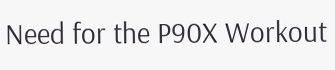Need for the P90X Workout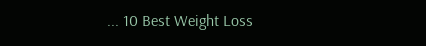... 10 Best Weight Loss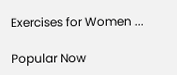Exercises for Women ...

Popular Now